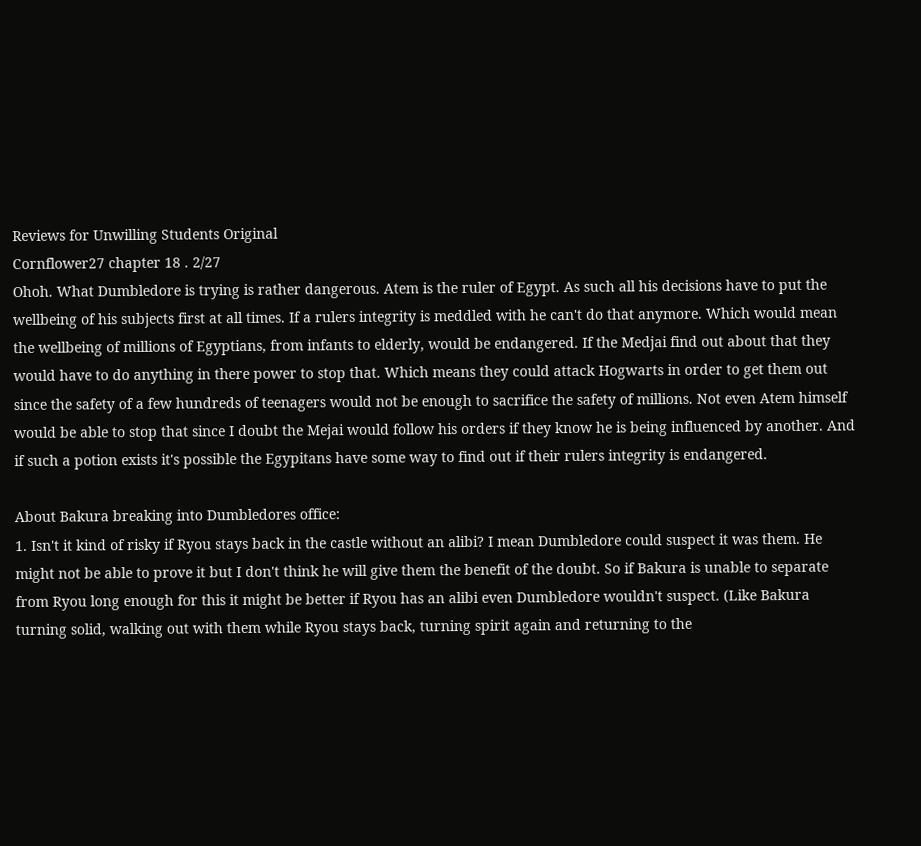Reviews for Unwilling Students Original
Cornflower27 chapter 18 . 2/27
Ohoh. What Dumbledore is trying is rather dangerous. Atem is the ruler of Egypt. As such all his decisions have to put the wellbeing of his subjects first at all times. If a rulers integrity is meddled with he can't do that anymore. Which would mean the wellbeing of millions of Egyptians, from infants to elderly, would be endangered. If the Medjai find out about that they would have to do anything in there power to stop that. Which means they could attack Hogwarts in order to get them out since the safety of a few hundreds of teenagers would not be enough to sacrifice the safety of millions. Not even Atem himself would be able to stop that since I doubt the Mejai would follow his orders if they know he is being influenced by another. And if such a potion exists it's possible the Egypitans have some way to find out if their rulers integrity is endangered.

About Bakura breaking into Dumbledores office:
1. Isn't it kind of risky if Ryou stays back in the castle without an alibi? I mean Dumbledore could suspect it was them. He might not be able to prove it but I don't think he will give them the benefit of the doubt. So if Bakura is unable to separate from Ryou long enough for this it might be better if Ryou has an alibi even Dumbledore wouldn't suspect. (Like Bakura turning solid, walking out with them while Ryou stays back, turning spirit again and returning to the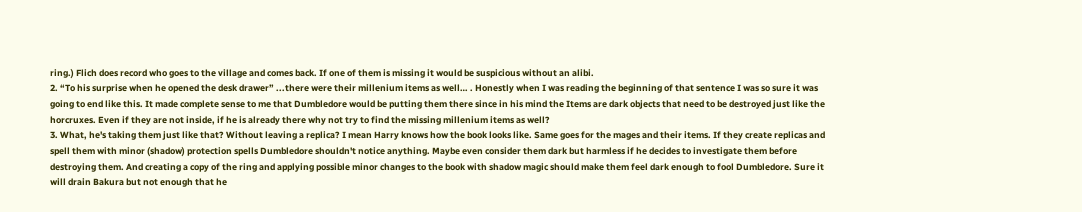ring.) Flich does record who goes to the village and comes back. If one of them is missing it would be suspicious without an alibi.
2. “To his surprise when he opened the desk drawer” ...there were their millenium items as well… . Honestly when I was reading the beginning of that sentence I was so sure it was going to end like this. It made complete sense to me that Dumbledore would be putting them there since in his mind the Items are dark objects that need to be destroyed just like the horcruxes. Even if they are not inside, if he is already there why not try to find the missing millenium items as well?
3. What, he's taking them just like that? Without leaving a replica? I mean Harry knows how the book looks like. Same goes for the mages and their items. If they create replicas and spell them with minor (shadow) protection spells Dumbledore shouldn't notice anything. Maybe even consider them dark but harmless if he decides to investigate them before destroying them. And creating a copy of the ring and applying possible minor changes to the book with shadow magic should make them feel dark enough to fool Dumbledore. Sure it will drain Bakura but not enough that he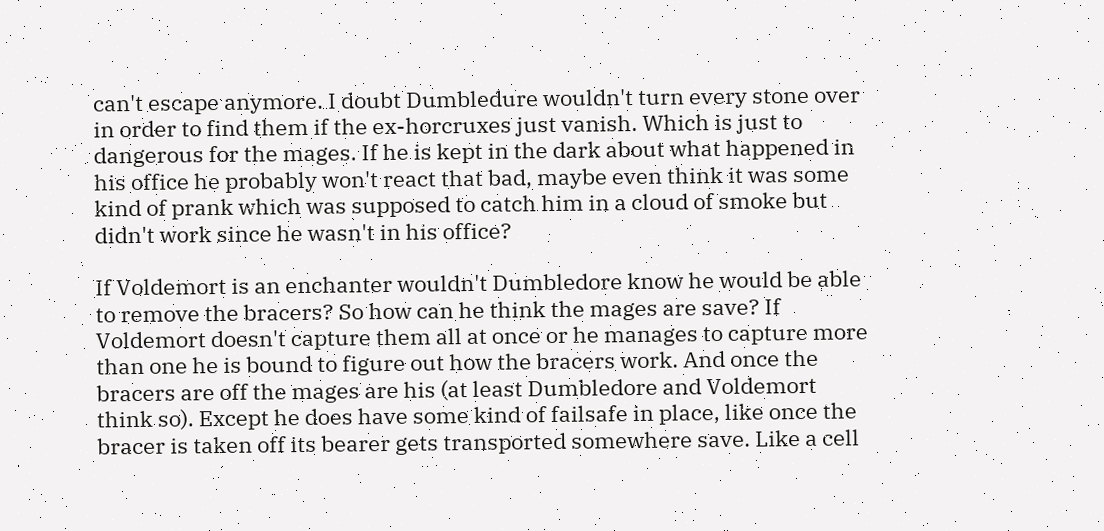can't escape anymore. I doubt Dumbledure wouldn't turn every stone over in order to find them if the ex-horcruxes just vanish. Which is just to dangerous for the mages. If he is kept in the dark about what happened in his office he probably won't react that bad, maybe even think it was some kind of prank which was supposed to catch him in a cloud of smoke but didn't work since he wasn't in his office?

If Voldemort is an enchanter wouldn't Dumbledore know he would be able to remove the bracers? So how can he think the mages are save? If Voldemort doesn't capture them all at once or he manages to capture more than one he is bound to figure out how the bracers work. And once the bracers are off the mages are his (at least Dumbledore and Voldemort think so). Except he does have some kind of failsafe in place, like once the bracer is taken off its bearer gets transported somewhere save. Like a cell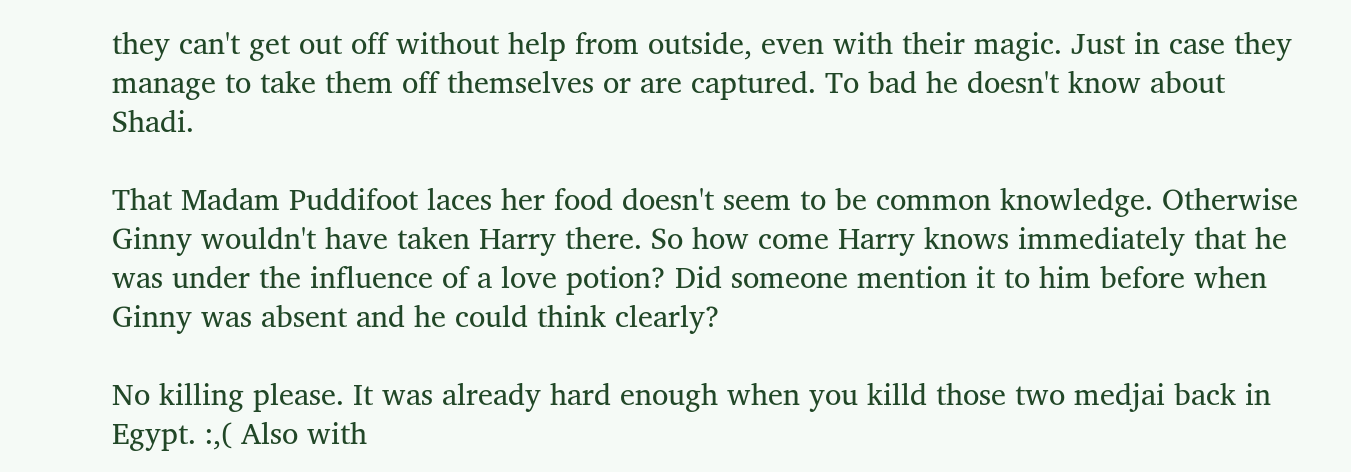they can't get out off without help from outside, even with their magic. Just in case they manage to take them off themselves or are captured. To bad he doesn't know about Shadi.

That Madam Puddifoot laces her food doesn't seem to be common knowledge. Otherwise Ginny wouldn't have taken Harry there. So how come Harry knows immediately that he was under the influence of a love potion? Did someone mention it to him before when Ginny was absent and he could think clearly?

No killing please. It was already hard enough when you killd those two medjai back in Egypt. :,( Also with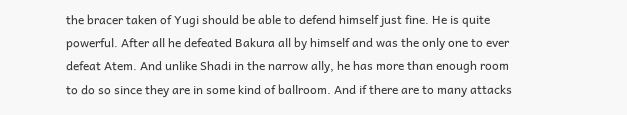the bracer taken of Yugi should be able to defend himself just fine. He is quite powerful. After all he defeated Bakura all by himself and was the only one to ever defeat Atem. And unlike Shadi in the narrow ally, he has more than enough room to do so since they are in some kind of ballroom. And if there are to many attacks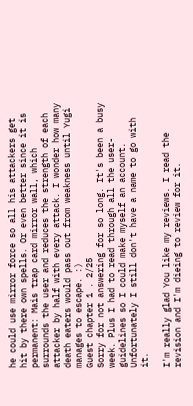he could use mirror force so all his attackers get hit by there own spells. Or even better since it is permanent: Mais trap card mirror wall, which surrounds the user and reduces the strength of each attacker by half with every attack. I wonder how many death eaters would pass out from weakness until Yugi manages to escape. :)
Guest chapter 1 . 2/25
Sorry for not answering for so long. It's been a busy week. Plus I had to read through all the user-guidelines so I could make myself an account. Unfortunately I still don't have a name to go with it.

I'm really glad You like my reviews. I read the revision and I'm dieing to review for it.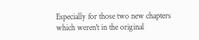Especially for those two new chapters which weren't in the original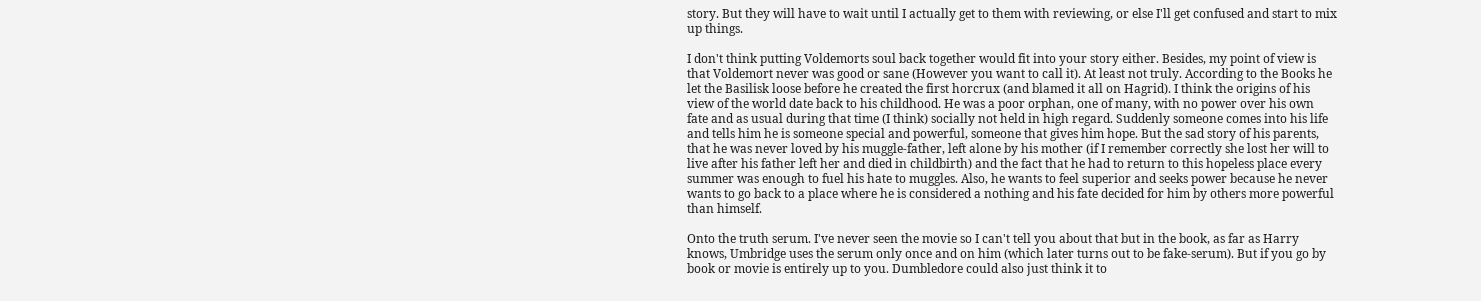story. But they will have to wait until I actually get to them with reviewing, or else I'll get confused and start to mix up things.

I don't think putting Voldemorts soul back together would fit into your story either. Besides, my point of view is that Voldemort never was good or sane (However you want to call it). At least not truly. According to the Books he let the Basilisk loose before he created the first horcrux (and blamed it all on Hagrid). I think the origins of his view of the world date back to his childhood. He was a poor orphan, one of many, with no power over his own fate and as usual during that time (I think) socially not held in high regard. Suddenly someone comes into his life and tells him he is someone special and powerful, someone that gives him hope. But the sad story of his parents, that he was never loved by his muggle-father, left alone by his mother (if I remember correctly she lost her will to live after his father left her and died in childbirth) and the fact that he had to return to this hopeless place every summer was enough to fuel his hate to muggles. Also, he wants to feel superior and seeks power because he never wants to go back to a place where he is considered a nothing and his fate decided for him by others more powerful than himself.

Onto the truth serum. I've never seen the movie so I can't tell you about that but in the book, as far as Harry knows, Umbridge uses the serum only once and on him (which later turns out to be fake-serum). But if you go by book or movie is entirely up to you. Dumbledore could also just think it to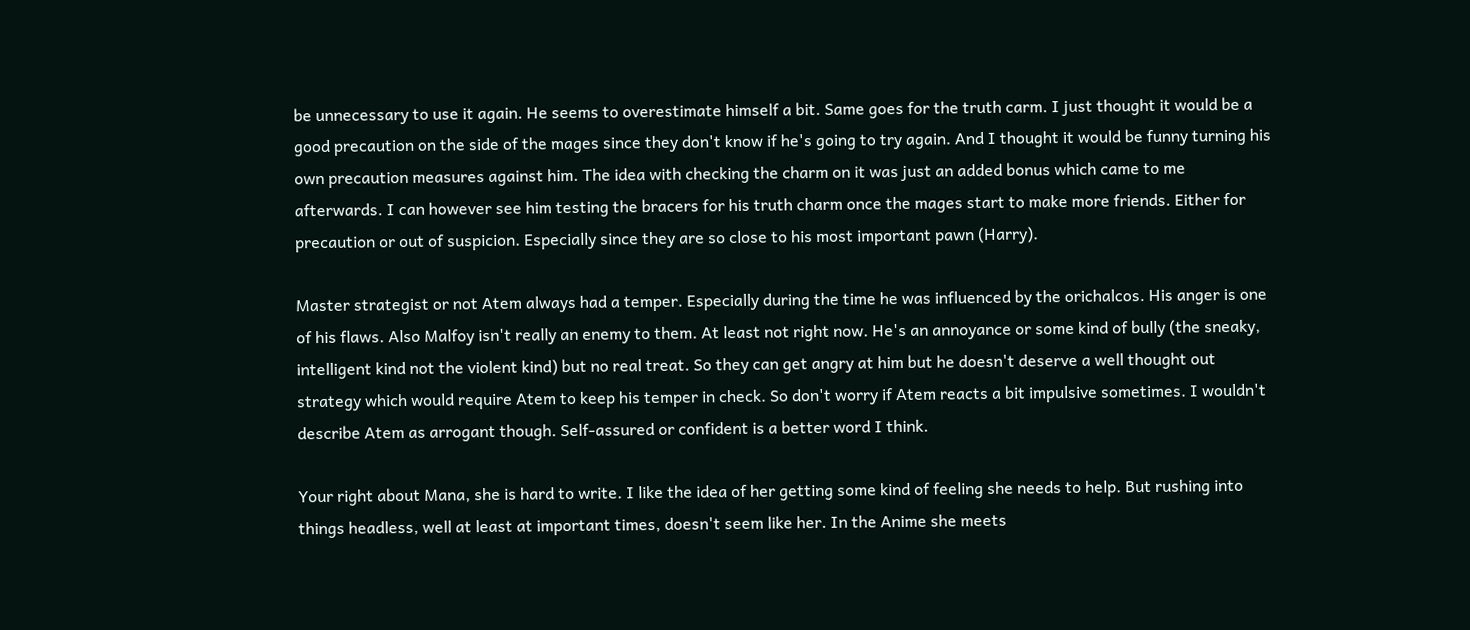be unnecessary to use it again. He seems to overestimate himself a bit. Same goes for the truth carm. I just thought it would be a good precaution on the side of the mages since they don't know if he's going to try again. And I thought it would be funny turning his own precaution measures against him. The idea with checking the charm on it was just an added bonus which came to me afterwards. I can however see him testing the bracers for his truth charm once the mages start to make more friends. Either for precaution or out of suspicion. Especially since they are so close to his most important pawn (Harry).

Master strategist or not Atem always had a temper. Especially during the time he was influenced by the orichalcos. His anger is one of his flaws. Also Malfoy isn't really an enemy to them. At least not right now. He's an annoyance or some kind of bully (the sneaky, intelligent kind not the violent kind) but no real treat. So they can get angry at him but he doesn't deserve a well thought out strategy which would require Atem to keep his temper in check. So don't worry if Atem reacts a bit impulsive sometimes. I wouldn't describe Atem as arrogant though. Self-assured or confident is a better word I think.

Your right about Mana, she is hard to write. I like the idea of her getting some kind of feeling she needs to help. But rushing into things headless, well at least at important times, doesn't seem like her. In the Anime she meets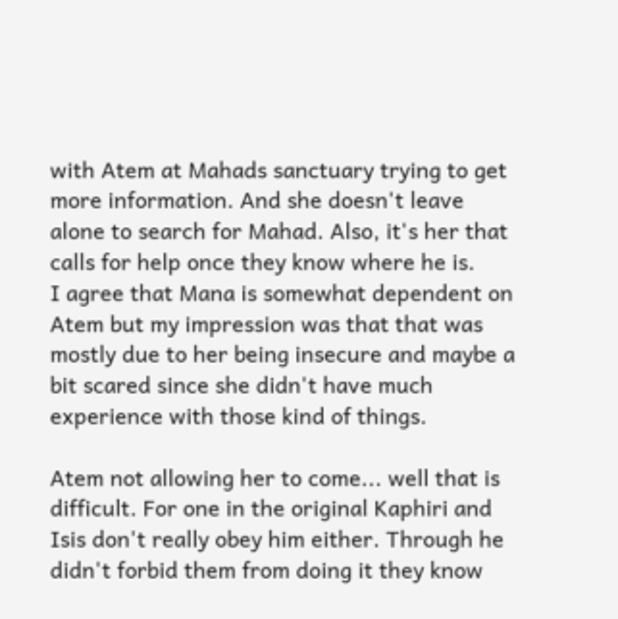with Atem at Mahads sanctuary trying to get more information. And she doesn't leave alone to search for Mahad. Also, it's her that calls for help once they know where he is.
I agree that Mana is somewhat dependent on Atem but my impression was that that was mostly due to her being insecure and maybe a bit scared since she didn't have much experience with those kind of things.

Atem not allowing her to come... well that is difficult. For one in the original Kaphiri and Isis don't really obey him either. Through he didn't forbid them from doing it they know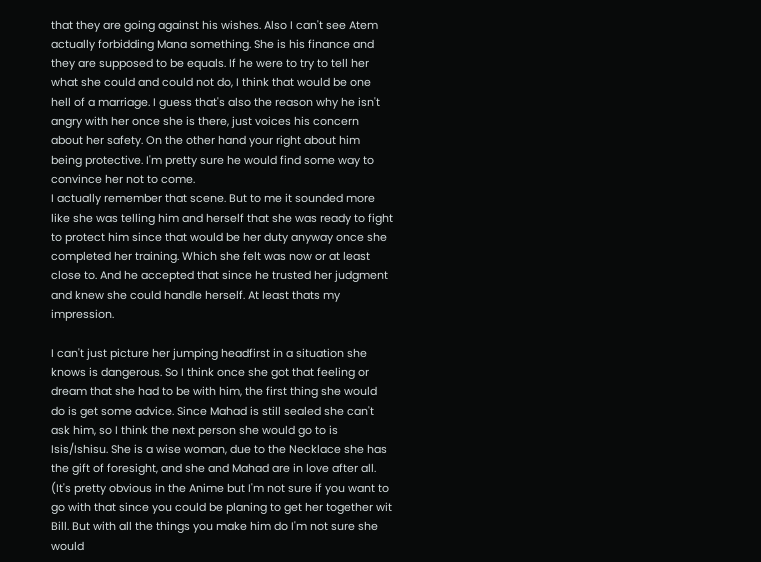that they are going against his wishes. Also I can't see Atem actually forbidding Mana something. She is his finance and they are supposed to be equals. If he were to try to tell her what she could and could not do, I think that would be one hell of a marriage. I guess that's also the reason why he isn't angry with her once she is there, just voices his concern about her safety. On the other hand your right about him being protective. I'm pretty sure he would find some way to convince her not to come.
I actually remember that scene. But to me it sounded more like she was telling him and herself that she was ready to fight to protect him since that would be her duty anyway once she completed her training. Which she felt was now or at least close to. And he accepted that since he trusted her judgment and knew she could handle herself. At least thats my impression.

I can't just picture her jumping headfirst in a situation she knows is dangerous. So I think once she got that feeling or dream that she had to be with him, the first thing she would do is get some advice. Since Mahad is still sealed she can't ask him, so I think the next person she would go to is Isis/Ishisu. She is a wise woman, due to the Necklace she has the gift of foresight, and she and Mahad are in love after all. (It's pretty obvious in the Anime but I'm not sure if you want to go with that since you could be planing to get her together wit Bill. But with all the things you make him do I'm not sure she would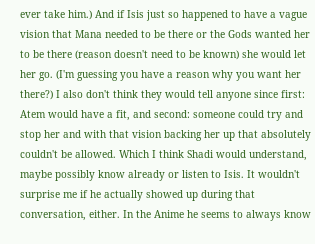ever take him.) And if Isis just so happened to have a vague vision that Mana needed to be there or the Gods wanted her to be there (reason doesn't need to be known) she would let her go. (I'm guessing you have a reason why you want her there?) I also don't think they would tell anyone since first: Atem would have a fit, and second: someone could try and stop her and with that vision backing her up that absolutely couldn't be allowed. Which I think Shadi would understand, maybe possibly know already or listen to Isis. It wouldn't surprise me if he actually showed up during that conversation, either. In the Anime he seems to always know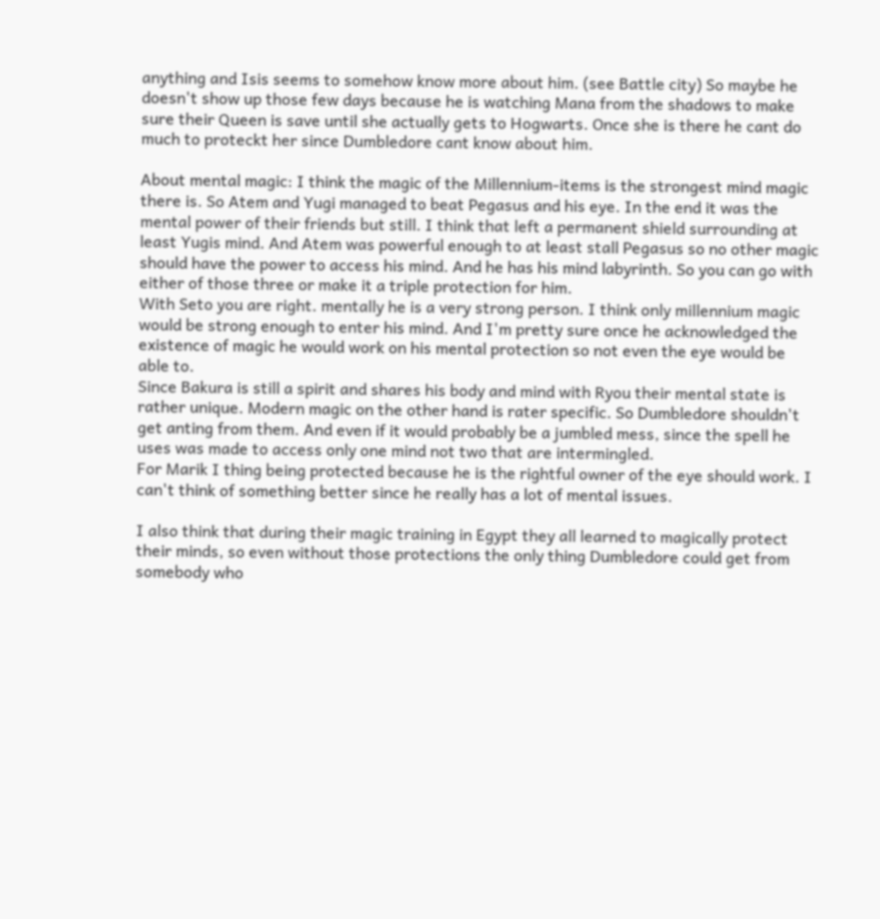anything and Isis seems to somehow know more about him. (see Battle city) So maybe he doesn't show up those few days because he is watching Mana from the shadows to make sure their Queen is save until she actually gets to Hogwarts. Once she is there he cant do much to proteckt her since Dumbledore cant know about him.

About mental magic: I think the magic of the Millennium-items is the strongest mind magic there is. So Atem and Yugi managed to beat Pegasus and his eye. In the end it was the mental power of their friends but still. I think that left a permanent shield surrounding at least Yugis mind. And Atem was powerful enough to at least stall Pegasus so no other magic should have the power to access his mind. And he has his mind labyrinth. So you can go with either of those three or make it a triple protection for him.
With Seto you are right. mentally he is a very strong person. I think only millennium magic would be strong enough to enter his mind. And I'm pretty sure once he acknowledged the existence of magic he would work on his mental protection so not even the eye would be able to.
Since Bakura is still a spirit and shares his body and mind with Ryou their mental state is rather unique. Modern magic on the other hand is rater specific. So Dumbledore shouldn't get anting from them. And even if it would probably be a jumbled mess, since the spell he uses was made to access only one mind not two that are intermingled.
For Marik I thing being protected because he is the rightful owner of the eye should work. I can't think of something better since he really has a lot of mental issues.

I also think that during their magic training in Egypt they all learned to magically protect their minds, so even without those protections the only thing Dumbledore could get from somebody who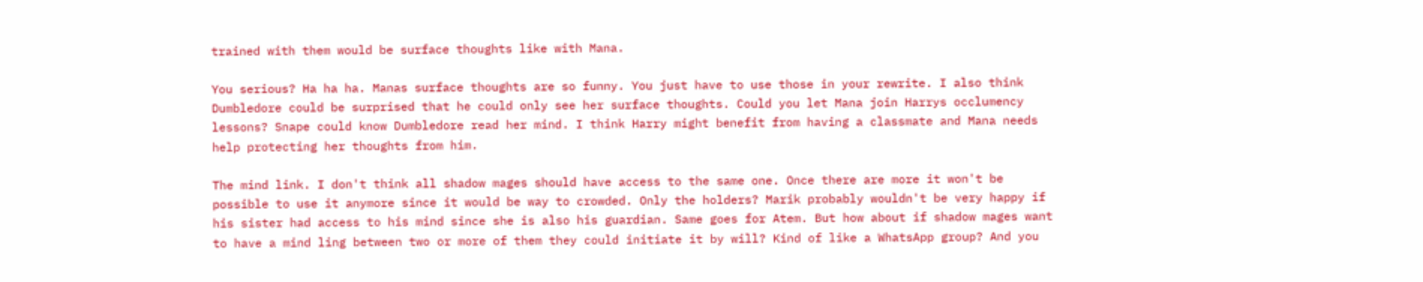trained with them would be surface thoughts like with Mana.

You serious? Ha ha ha. Manas surface thoughts are so funny. You just have to use those in your rewrite. I also think Dumbledore could be surprised that he could only see her surface thoughts. Could you let Mana join Harrys occlumency lessons? Snape could know Dumbledore read her mind. I think Harry might benefit from having a classmate and Mana needs help protecting her thoughts from him.

The mind link. I don't think all shadow mages should have access to the same one. Once there are more it won't be possible to use it anymore since it would be way to crowded. Only the holders? Marik probably wouldn't be very happy if his sister had access to his mind since she is also his guardian. Same goes for Atem. But how about if shadow mages want to have a mind ling between two or more of them they could initiate it by will? Kind of like a WhatsApp group? And you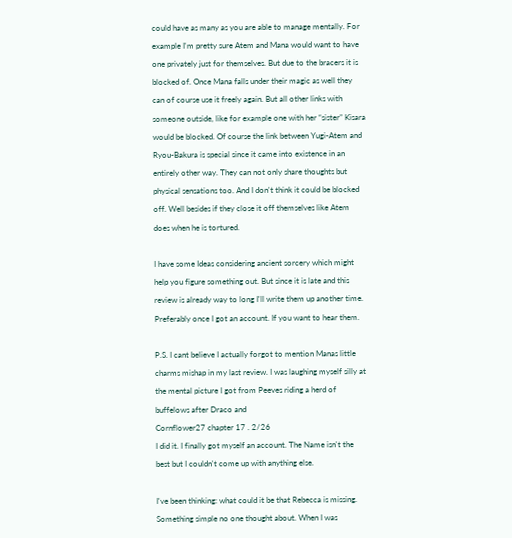could have as many as you are able to manage mentally. For example I'm pretty sure Atem and Mana would want to have one privately just for themselves. But due to the bracers it is blocked of. Once Mana falls under their magic as well they can of course use it freely again. But all other links with someone outside, like for example one with her “sister” Kisara would be blocked. Of course the link between Yugi-Atem and Ryou-Bakura is special since it came into existence in an entirely other way. They can not only share thoughts but physical sensations too. And I don't think it could be blocked off. Well besides if they close it off themselves like Atem does when he is tortured.

I have some Ideas considering ancient sorcery which might help you figure something out. But since it is late and this review is already way to long I'll write them up another time. Preferably once I got an account. If you want to hear them.

P.S. I cant believe I actually forgot to mention Manas little charms mishap in my last review. I was laughing myself silly at the mental picture I got from Peeves riding a herd of buffelows after Draco and
Cornflower27 chapter 17 . 2/26
I did it. I finally got myself an account. The Name isn't the best but I couldn't come up with anything else.

I've been thinking: what could it be that Rebecca is missing. Something simple no one thought about. When I was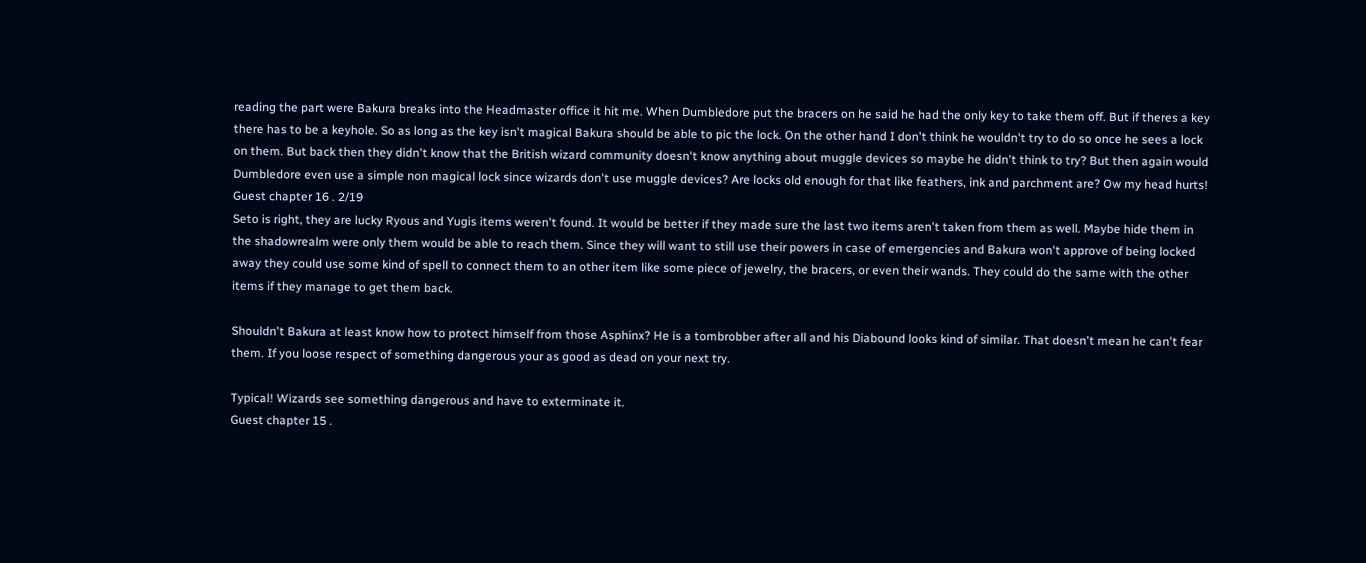reading the part were Bakura breaks into the Headmaster office it hit me. When Dumbledore put the bracers on he said he had the only key to take them off. But if theres a key there has to be a keyhole. So as long as the key isn't magical Bakura should be able to pic the lock. On the other hand I don't think he wouldn't try to do so once he sees a lock on them. But back then they didn't know that the British wizard community doesn't know anything about muggle devices so maybe he didn't think to try? But then again would Dumbledore even use a simple non magical lock since wizards don't use muggle devices? Are locks old enough for that like feathers, ink and parchment are? Ow my head hurts!
Guest chapter 16 . 2/19
Seto is right, they are lucky Ryous and Yugis items weren't found. It would be better if they made sure the last two items aren't taken from them as well. Maybe hide them in the shadowrealm were only them would be able to reach them. Since they will want to still use their powers in case of emergencies and Bakura won't approve of being locked away they could use some kind of spell to connect them to an other item like some piece of jewelry, the bracers, or even their wands. They could do the same with the other items if they manage to get them back.

Shouldn't Bakura at least know how to protect himself from those Asphinx? He is a tombrobber after all and his Diabound looks kind of similar. That doesn't mean he can't fear them. If you loose respect of something dangerous your as good as dead on your next try.

Typical! Wizards see something dangerous and have to exterminate it.
Guest chapter 15 .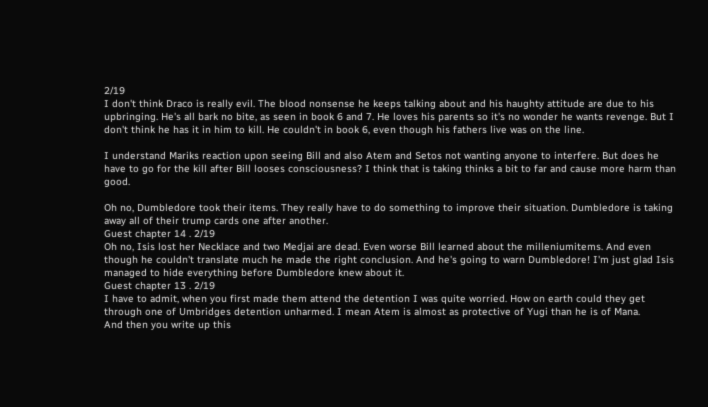2/19
I don't think Draco is really evil. The blood nonsense he keeps talking about and his haughty attitude are due to his upbringing. He's all bark no bite, as seen in book 6 and 7. He loves his parents so it's no wonder he wants revenge. But I don't think he has it in him to kill. He couldn't in book 6, even though his fathers live was on the line.

I understand Mariks reaction upon seeing Bill and also Atem and Setos not wanting anyone to interfere. But does he have to go for the kill after Bill looses consciousness? I think that is taking thinks a bit to far and cause more harm than good.

Oh no, Dumbledore took their items. They really have to do something to improve their situation. Dumbledore is taking away all of their trump cards one after another.
Guest chapter 14 . 2/19
Oh no, Isis lost her Necklace and two Medjai are dead. Even worse Bill learned about the milleniumitems. And even though he couldn't translate much he made the right conclusion. And he's going to warn Dumbledore! I'm just glad Isis managed to hide everything before Dumbledore knew about it.
Guest chapter 13 . 2/19
I have to admit, when you first made them attend the detention I was quite worried. How on earth could they get through one of Umbridges detention unharmed. I mean Atem is almost as protective of Yugi than he is of Mana.
And then you write up this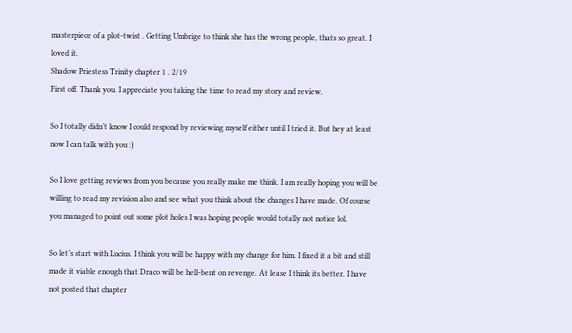masterpiece of a plot-twist . Getting Umbrige to think she has the wrong people, thats so great. I loved it.
Shadow Priestess Trinity chapter 1 . 2/19
First off. Thank you. I appreciate you taking the time to read my story and review.

So I totally didn’t know I could respond by reviewing myself either until I tried it. But hey at least now I can talk with you :)

So I love getting reviews from you because you really make me think. I am really hoping you will be willing to read my revision also and see what you think about the changes I have made. Of course you managed to point out some plot holes I was hoping people would totally not notice lol.

So let’s start with Lucius. I think you will be happy with my change for him. I fixed it a bit and still made it viable enough that Draco will be hell-bent on revenge. At lease I think its better. I have not posted that chapter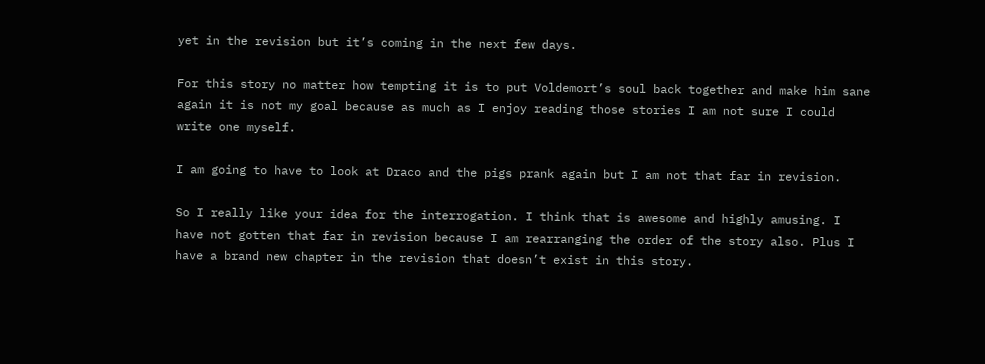yet in the revision but it’s coming in the next few days.

For this story no matter how tempting it is to put Voldemort’s soul back together and make him sane again it is not my goal because as much as I enjoy reading those stories I am not sure I could write one myself.

I am going to have to look at Draco and the pigs prank again but I am not that far in revision.

So I really like your idea for the interrogation. I think that is awesome and highly amusing. I have not gotten that far in revision because I am rearranging the order of the story also. Plus I have a brand new chapter in the revision that doesn’t exist in this story.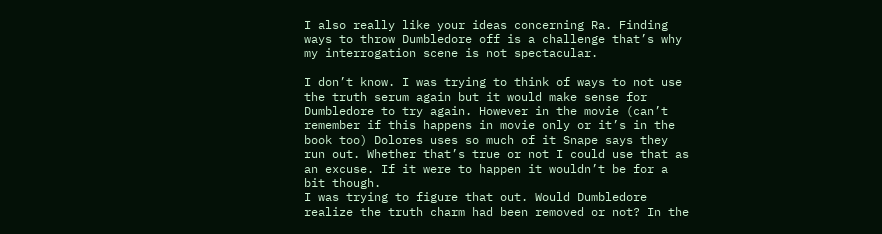I also really like your ideas concerning Ra. Finding ways to throw Dumbledore off is a challenge that’s why my interrogation scene is not spectacular.

I don’t know. I was trying to think of ways to not use the truth serum again but it would make sense for Dumbledore to try again. However in the movie (can’t remember if this happens in movie only or it’s in the book too) Dolores uses so much of it Snape says they run out. Whether that’s true or not I could use that as an excuse. If it were to happen it wouldn’t be for a bit though.
I was trying to figure that out. Would Dumbledore realize the truth charm had been removed or not? In the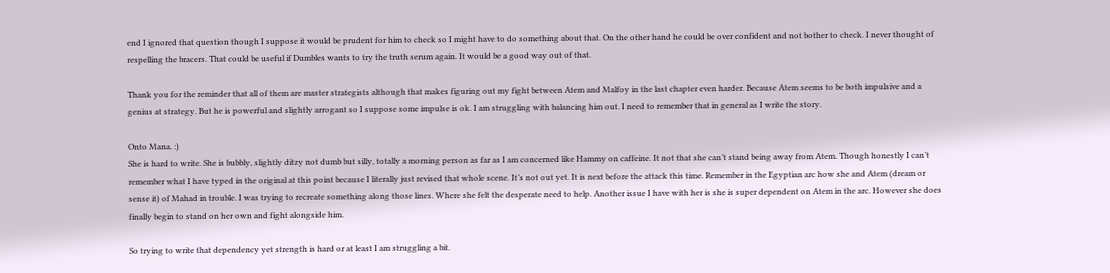end I ignored that question though I suppose it would be prudent for him to check so I might have to do something about that. On the other hand he could be over confident and not bother to check. I never thought of respelling the bracers. That could be useful if Dumbles wants to try the truth serum again. It would be a good way out of that.

Thank you for the reminder that all of them are master strategists although that makes figuring out my fight between Atem and Malfoy in the last chapter even harder. Because Atem seems to be both impulsive and a genius at strategy. But he is powerful and slightly arrogant so I suppose some impulse is ok. I am struggling with balancing him out. I need to remember that in general as I write the story.

Onto Mana. :)
She is hard to write. She is bubbly, slightly ditzy not dumb but silly, totally a morning person as far as I am concerned like Hammy on caffeine. It not that she can’t stand being away from Atem. Though honestly I can’t remember what I have typed in the original at this point because I literally just revised that whole scene. It’s not out yet. It is next before the attack this time. Remember in the Egyptian arc how she and Atem (dream or sense it) of Mahad in trouble. I was trying to recreate something along those lines. Where she felt the desperate need to help. Another issue I have with her is she is super dependent on Atem in the arc. However she does finally begin to stand on her own and fight alongside him.

So trying to write that dependency yet strength is hard or at least I am struggling a bit.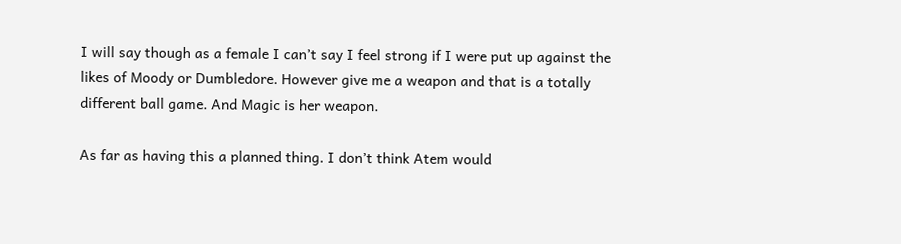I will say though as a female I can’t say I feel strong if I were put up against the likes of Moody or Dumbledore. However give me a weapon and that is a totally different ball game. And Magic is her weapon.

As far as having this a planned thing. I don’t think Atem would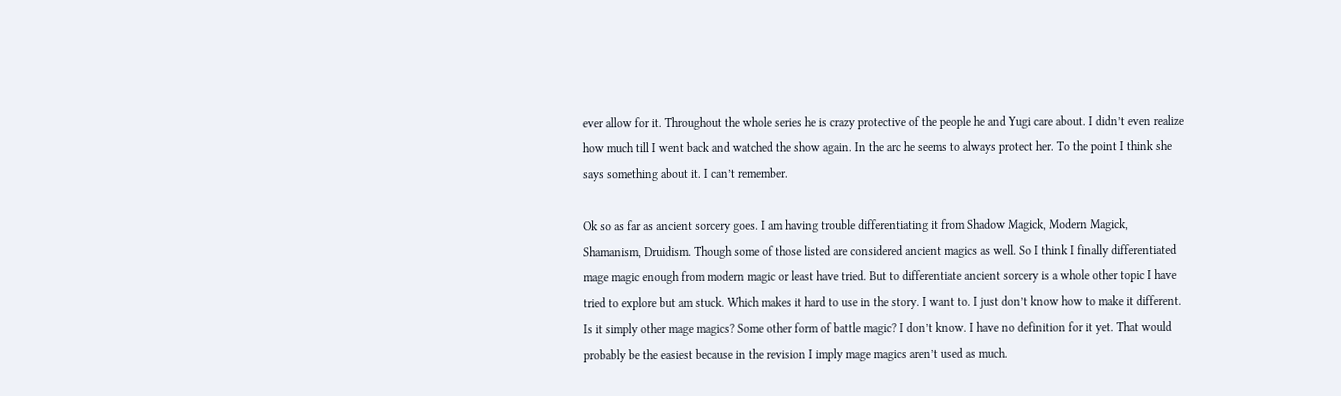ever allow for it. Throughout the whole series he is crazy protective of the people he and Yugi care about. I didn’t even realize how much till I went back and watched the show again. In the arc he seems to always protect her. To the point I think she says something about it. I can’t remember.

Ok so as far as ancient sorcery goes. I am having trouble differentiating it from Shadow Magick, Modern Magick, Shamanism, Druidism. Though some of those listed are considered ancient magics as well. So I think I finally differentiated mage magic enough from modern magic or least have tried. But to differentiate ancient sorcery is a whole other topic I have tried to explore but am stuck. Which makes it hard to use in the story. I want to. I just don’t know how to make it different. Is it simply other mage magics? Some other form of battle magic? I don’t know. I have no definition for it yet. That would probably be the easiest because in the revision I imply mage magics aren’t used as much.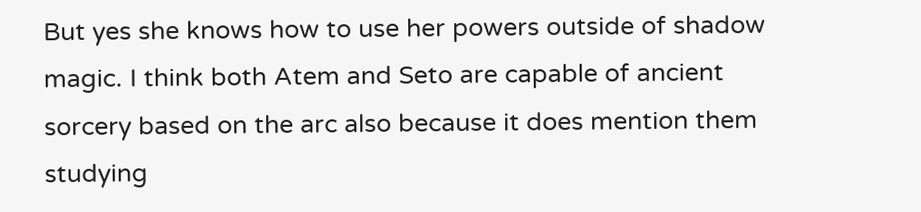But yes she knows how to use her powers outside of shadow magic. I think both Atem and Seto are capable of ancient sorcery based on the arc also because it does mention them studying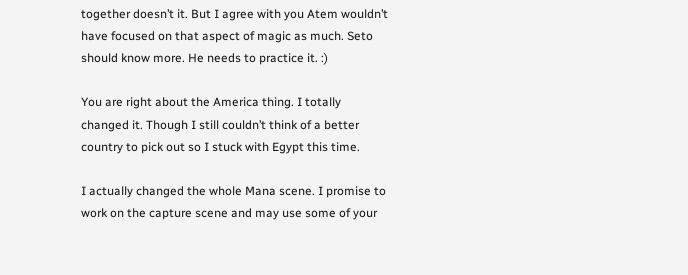together doesn’t it. But I agree with you Atem wouldn’t have focused on that aspect of magic as much. Seto should know more. He needs to practice it. :)

You are right about the America thing. I totally changed it. Though I still couldn’t think of a better country to pick out so I stuck with Egypt this time.

I actually changed the whole Mana scene. I promise to work on the capture scene and may use some of your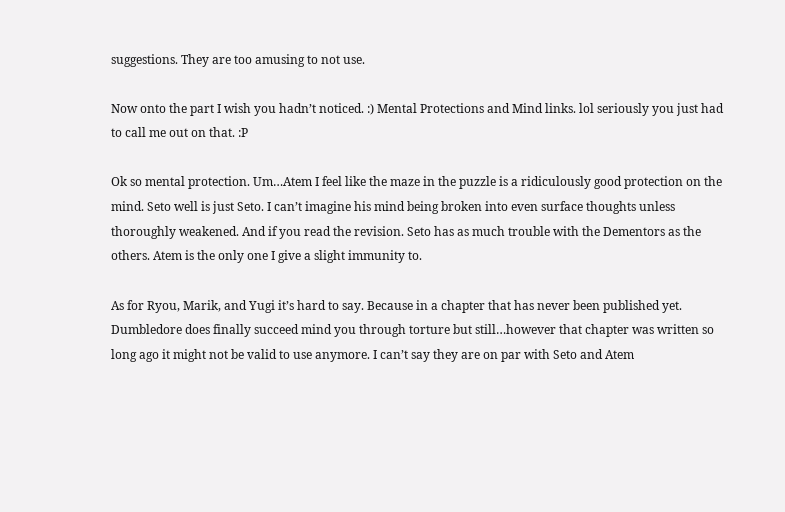suggestions. They are too amusing to not use.

Now onto the part I wish you hadn’t noticed. :) Mental Protections and Mind links. lol seriously you just had to call me out on that. :P

Ok so mental protection. Um…Atem I feel like the maze in the puzzle is a ridiculously good protection on the mind. Seto well is just Seto. I can’t imagine his mind being broken into even surface thoughts unless thoroughly weakened. And if you read the revision. Seto has as much trouble with the Dementors as the others. Atem is the only one I give a slight immunity to.

As for Ryou, Marik, and Yugi it’s hard to say. Because in a chapter that has never been published yet. Dumbledore does finally succeed mind you through torture but still…however that chapter was written so long ago it might not be valid to use anymore. I can’t say they are on par with Seto and Atem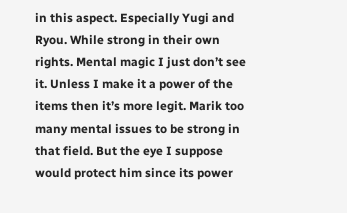in this aspect. Especially Yugi and Ryou. While strong in their own rights. Mental magic I just don’t see it. Unless I make it a power of the items then it’s more legit. Marik too many mental issues to be strong in that field. But the eye I suppose would protect him since its power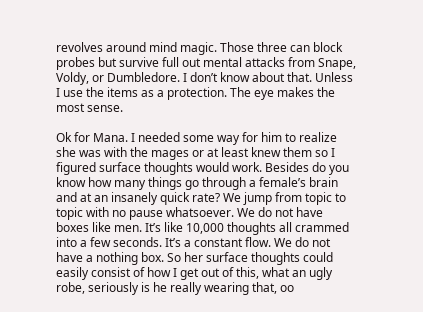revolves around mind magic. Those three can block probes but survive full out mental attacks from Snape, Voldy, or Dumbledore. I don’t know about that. Unless I use the items as a protection. The eye makes the most sense.

Ok for Mana. I needed some way for him to realize she was with the mages or at least knew them so I figured surface thoughts would work. Besides do you know how many things go through a female’s brain and at an insanely quick rate? We jump from topic to topic with no pause whatsoever. We do not have boxes like men. It’s like 10,000 thoughts all crammed into a few seconds. It’s a constant flow. We do not have a nothing box. So her surface thoughts could easily consist of how I get out of this, what an ugly robe, seriously is he really wearing that, oo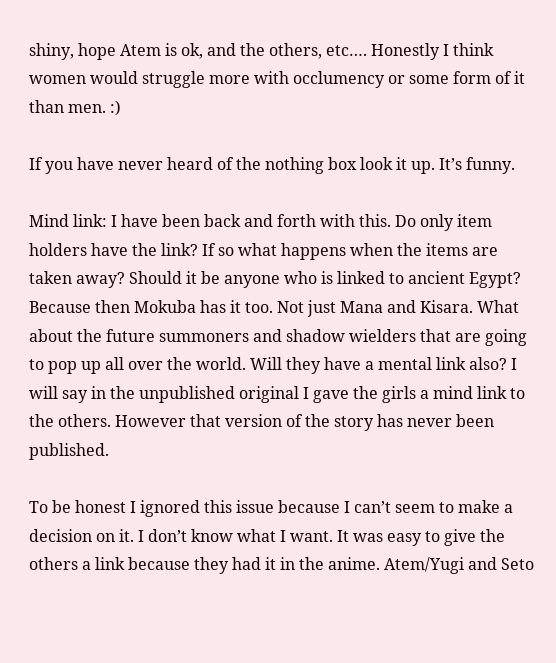shiny, hope Atem is ok, and the others, etc…. Honestly I think women would struggle more with occlumency or some form of it than men. :)

If you have never heard of the nothing box look it up. It’s funny.

Mind link: I have been back and forth with this. Do only item holders have the link? If so what happens when the items are taken away? Should it be anyone who is linked to ancient Egypt? Because then Mokuba has it too. Not just Mana and Kisara. What about the future summoners and shadow wielders that are going to pop up all over the world. Will they have a mental link also? I will say in the unpublished original I gave the girls a mind link to the others. However that version of the story has never been published.

To be honest I ignored this issue because I can’t seem to make a decision on it. I don’t know what I want. It was easy to give the others a link because they had it in the anime. Atem/Yugi and Seto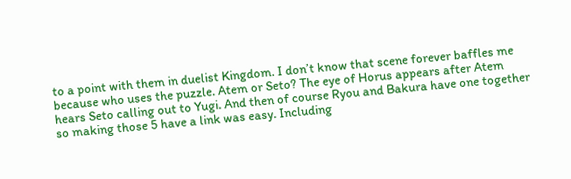to a point with them in duelist Kingdom. I don’t know that scene forever baffles me because who uses the puzzle. Atem or Seto? The eye of Horus appears after Atem hears Seto calling out to Yugi. And then of course Ryou and Bakura have one together so making those 5 have a link was easy. Including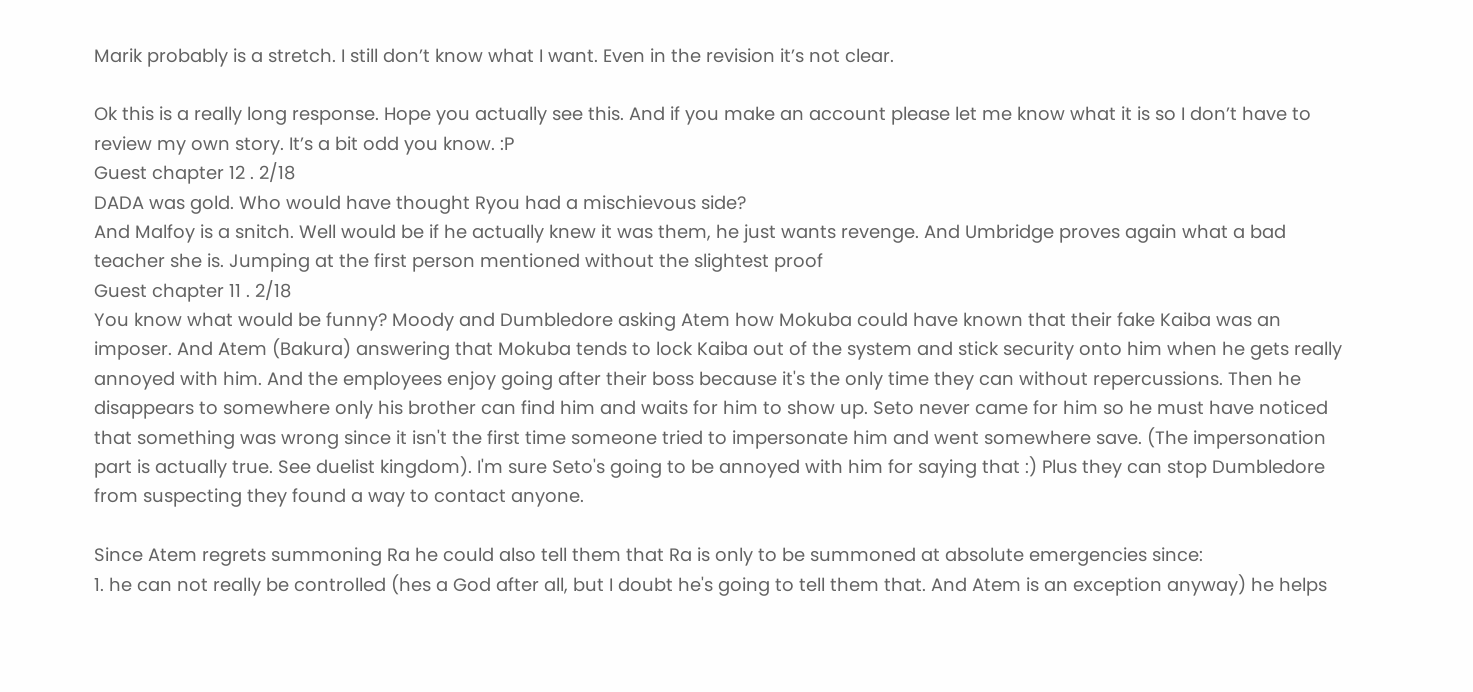Marik probably is a stretch. I still don’t know what I want. Even in the revision it’s not clear.

Ok this is a really long response. Hope you actually see this. And if you make an account please let me know what it is so I don’t have to review my own story. It’s a bit odd you know. :P
Guest chapter 12 . 2/18
DADA was gold. Who would have thought Ryou had a mischievous side?
And Malfoy is a snitch. Well would be if he actually knew it was them, he just wants revenge. And Umbridge proves again what a bad teacher she is. Jumping at the first person mentioned without the slightest proof
Guest chapter 11 . 2/18
You know what would be funny? Moody and Dumbledore asking Atem how Mokuba could have known that their fake Kaiba was an imposer. And Atem (Bakura) answering that Mokuba tends to lock Kaiba out of the system and stick security onto him when he gets really annoyed with him. And the employees enjoy going after their boss because it's the only time they can without repercussions. Then he disappears to somewhere only his brother can find him and waits for him to show up. Seto never came for him so he must have noticed that something was wrong since it isn't the first time someone tried to impersonate him and went somewhere save. (The impersonation part is actually true. See duelist kingdom). I'm sure Seto's going to be annoyed with him for saying that :) Plus they can stop Dumbledore from suspecting they found a way to contact anyone.

Since Atem regrets summoning Ra he could also tell them that Ra is only to be summoned at absolute emergencies since:
1. he can not really be controlled (hes a God after all, but I doubt he's going to tell them that. And Atem is an exception anyway) he helps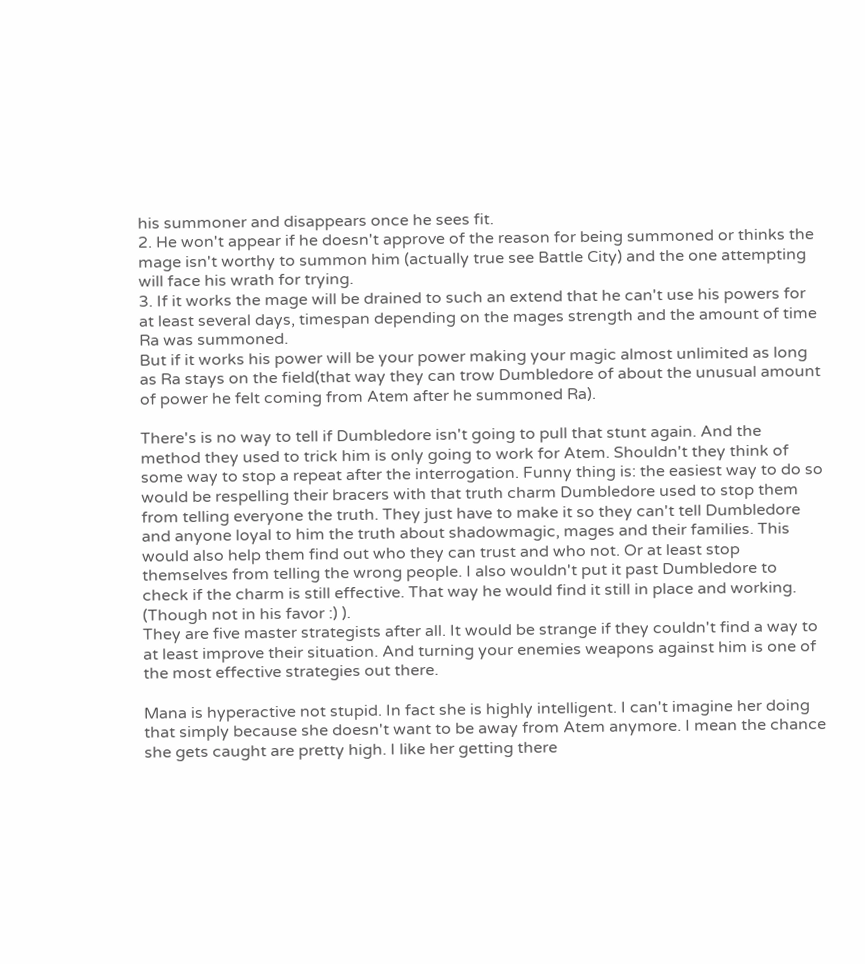his summoner and disappears once he sees fit.
2. He won't appear if he doesn't approve of the reason for being summoned or thinks the mage isn't worthy to summon him (actually true see Battle City) and the one attempting will face his wrath for trying.
3. If it works the mage will be drained to such an extend that he can't use his powers for at least several days, timespan depending on the mages strength and the amount of time Ra was summoned.
But if it works his power will be your power making your magic almost unlimited as long as Ra stays on the field(that way they can trow Dumbledore of about the unusual amount of power he felt coming from Atem after he summoned Ra).

There's is no way to tell if Dumbledore isn't going to pull that stunt again. And the method they used to trick him is only going to work for Atem. Shouldn't they think of some way to stop a repeat after the interrogation. Funny thing is: the easiest way to do so would be respelling their bracers with that truth charm Dumbledore used to stop them from telling everyone the truth. They just have to make it so they can't tell Dumbledore and anyone loyal to him the truth about shadowmagic, mages and their families. This would also help them find out who they can trust and who not. Or at least stop themselves from telling the wrong people. I also wouldn't put it past Dumbledore to check if the charm is still effective. That way he would find it still in place and working. (Though not in his favor :) ).
They are five master strategists after all. It would be strange if they couldn't find a way to at least improve their situation. And turning your enemies weapons against him is one of the most effective strategies out there.

Mana is hyperactive not stupid. In fact she is highly intelligent. I can't imagine her doing that simply because she doesn't want to be away from Atem anymore. I mean the chance she gets caught are pretty high. I like her getting there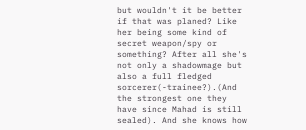but wouldn't it be better if that was planed? Like her being some kind of secret weapon/spy or something? After all she's not only a shadowmage but also a full fledged sorcerer(-trainee?).(And the strongest one they have since Mahad is still sealed). And she knows how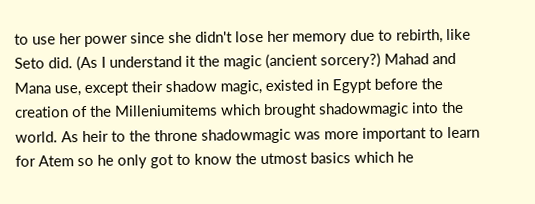to use her power since she didn't lose her memory due to rebirth, like Seto did. (As I understand it the magic (ancient sorcery?) Mahad and Mana use, except their shadow magic, existed in Egypt before the creation of the Milleniumitems which brought shadowmagic into the world. As heir to the throne shadowmagic was more important to learn for Atem so he only got to know the utmost basics which he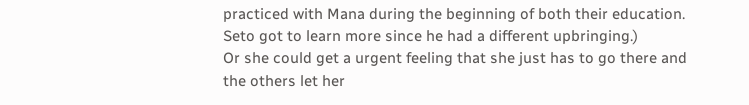practiced with Mana during the beginning of both their education. Seto got to learn more since he had a different upbringing.)
Or she could get a urgent feeling that she just has to go there and the others let her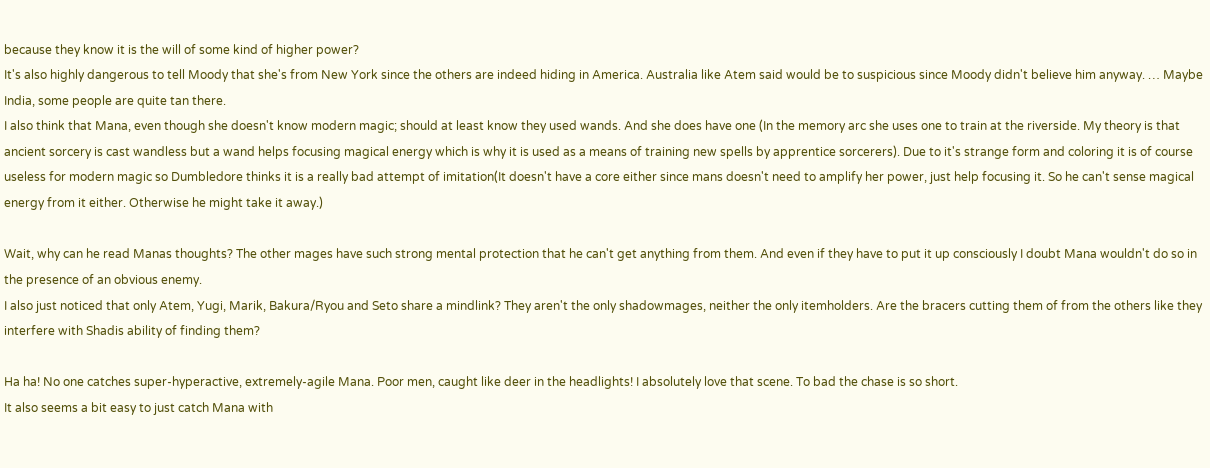because they know it is the will of some kind of higher power?
It's also highly dangerous to tell Moody that she's from New York since the others are indeed hiding in America. Australia like Atem said would be to suspicious since Moody didn't believe him anyway. … Maybe India, some people are quite tan there.
I also think that Mana, even though she doesn't know modern magic; should at least know they used wands. And she does have one (In the memory arc she uses one to train at the riverside. My theory is that ancient sorcery is cast wandless but a wand helps focusing magical energy which is why it is used as a means of training new spells by apprentice sorcerers). Due to it's strange form and coloring it is of course useless for modern magic so Dumbledore thinks it is a really bad attempt of imitation(It doesn't have a core either since mans doesn't need to amplify her power, just help focusing it. So he can't sense magical energy from it either. Otherwise he might take it away.)

Wait, why can he read Manas thoughts? The other mages have such strong mental protection that he can't get anything from them. And even if they have to put it up consciously I doubt Mana wouldn't do so in the presence of an obvious enemy.
I also just noticed that only Atem, Yugi, Marik, Bakura/Ryou and Seto share a mindlink? They aren't the only shadowmages, neither the only itemholders. Are the bracers cutting them of from the others like they interfere with Shadis ability of finding them?

Ha ha! No one catches super-hyperactive, extremely-agile Mana. Poor men, caught like deer in the headlights! I absolutely love that scene. To bad the chase is so short.
It also seems a bit easy to just catch Mana with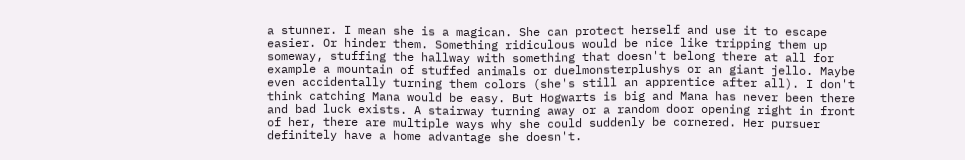a stunner. I mean she is a magican. She can protect herself and use it to escape easier. Or hinder them. Something ridiculous would be nice like tripping them up someway, stuffing the hallway with something that doesn't belong there at all for example a mountain of stuffed animals or duelmonsterplushys or an giant jello. Maybe even accidentally turning them colors (she's still an apprentice after all). I don't think catching Mana would be easy. But Hogwarts is big and Mana has never been there and bad luck exists. A stairway turning away or a random door opening right in front of her, there are multiple ways why she could suddenly be cornered. Her pursuer definitely have a home advantage she doesn't.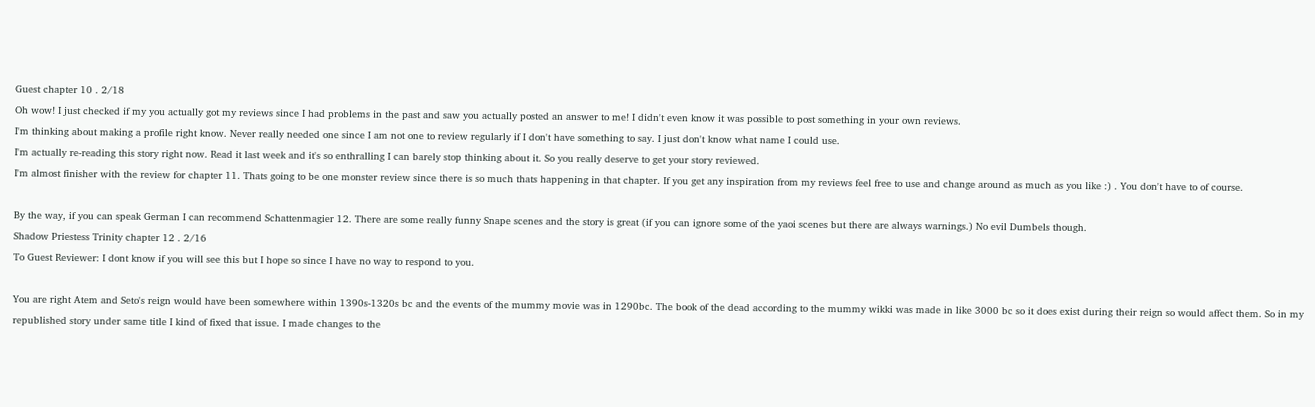Guest chapter 10 . 2/18
Oh wow! I just checked if my you actually got my reviews since I had problems in the past and saw you actually posted an answer to me! I didn't even know it was possible to post something in your own reviews.
I'm thinking about making a profile right know. Never really needed one since I am not one to review regularly if I don't have something to say. I just don't know what name I could use.
I'm actually re-reading this story right now. Read it last week and it's so enthralling I can barely stop thinking about it. So you really deserve to get your story reviewed.
I'm almost finisher with the review for chapter 11. Thats going to be one monster review since there is so much thats happening in that chapter. If you get any inspiration from my reviews feel free to use and change around as much as you like :) . You don't have to of course.

By the way, if you can speak German I can recommend Schattenmagier 12. There are some really funny Snape scenes and the story is great (if you can ignore some of the yaoi scenes but there are always warnings.) No evil Dumbels though.
Shadow Priestess Trinity chapter 12 . 2/16
To Guest Reviewer: I dont know if you will see this but I hope so since I have no way to respond to you.

You are right Atem and Seto's reign would have been somewhere within 1390s-1320s bc and the events of the mummy movie was in 1290bc. The book of the dead according to the mummy wikki was made in like 3000 bc so it does exist during their reign so would affect them. So in my republished story under same title I kind of fixed that issue. I made changes to the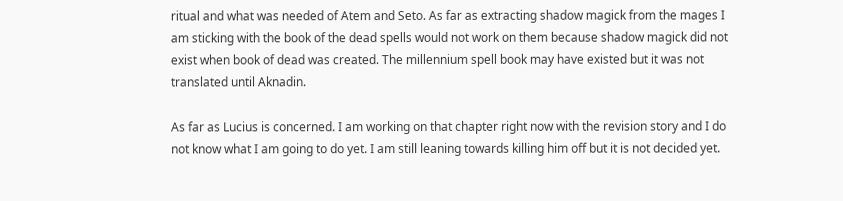ritual and what was needed of Atem and Seto. As far as extracting shadow magick from the mages I am sticking with the book of the dead spells would not work on them because shadow magick did not exist when book of dead was created. The millennium spell book may have existed but it was not translated until Aknadin.

As far as Lucius is concerned. I am working on that chapter right now with the revision story and I do not know what I am going to do yet. I am still leaning towards killing him off but it is not decided yet.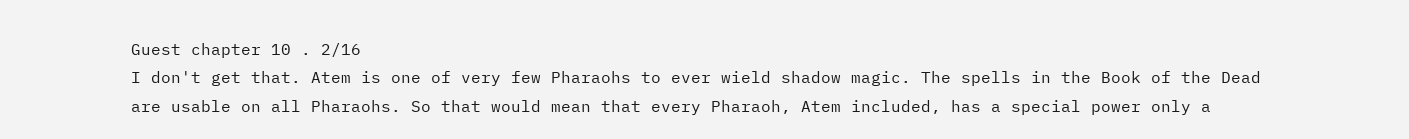Guest chapter 10 . 2/16
I don't get that. Atem is one of very few Pharaohs to ever wield shadow magic. The spells in the Book of the Dead are usable on all Pharaohs. So that would mean that every Pharaoh, Atem included, has a special power only a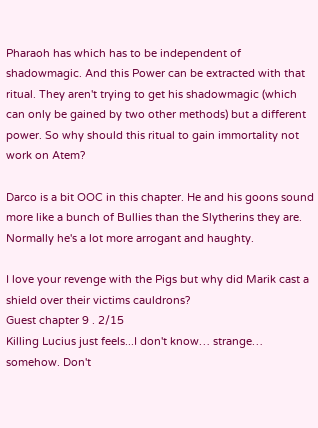Pharaoh has which has to be independent of shadowmagic. And this Power can be extracted with that ritual. They aren't trying to get his shadowmagic (which can only be gained by two other methods) but a different power. So why should this ritual to gain immortality not work on Atem?

Darco is a bit OOC in this chapter. He and his goons sound more like a bunch of Bullies than the Slytherins they are. Normally he's a lot more arrogant and haughty.

I love your revenge with the Pigs but why did Marik cast a shield over their victims cauldrons?
Guest chapter 9 . 2/15
Killing Lucius just feels...I don't know… strange… somehow. Don't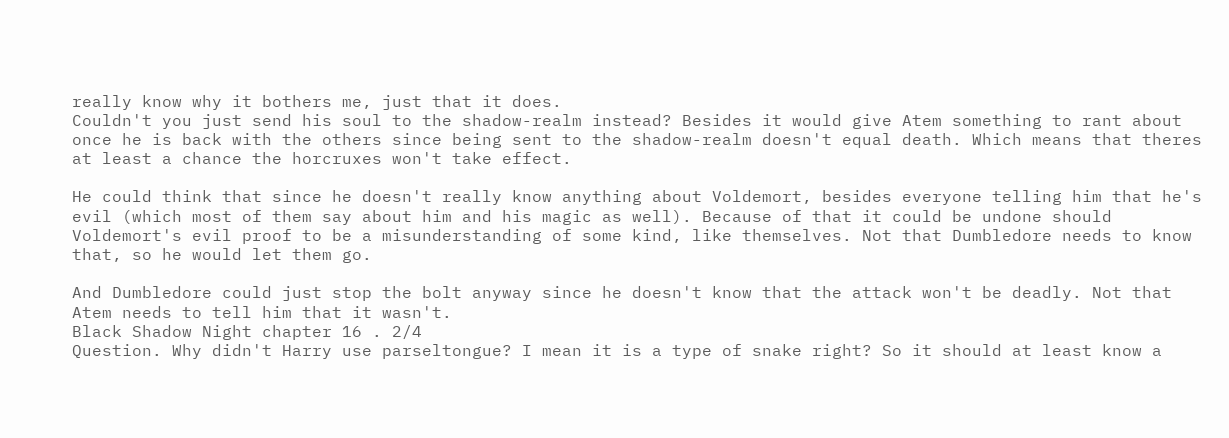really know why it bothers me, just that it does.
Couldn't you just send his soul to the shadow-realm instead? Besides it would give Atem something to rant about once he is back with the others since being sent to the shadow-realm doesn't equal death. Which means that theres at least a chance the horcruxes won't take effect.

He could think that since he doesn't really know anything about Voldemort, besides everyone telling him that he's evil (which most of them say about him and his magic as well). Because of that it could be undone should Voldemort's evil proof to be a misunderstanding of some kind, like themselves. Not that Dumbledore needs to know that, so he would let them go.

And Dumbledore could just stop the bolt anyway since he doesn't know that the attack won't be deadly. Not that Atem needs to tell him that it wasn't.
Black Shadow Night chapter 16 . 2/4
Question. Why didn't Harry use parseltongue? I mean it is a type of snake right? So it should at least know a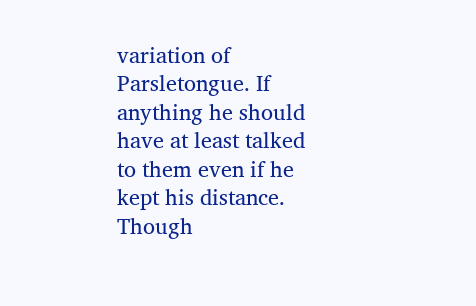variation of Parsletongue. If anything he should have at least talked to them even if he kept his distance. Though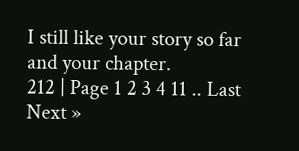I still like your story so far and your chapter.
212 | Page 1 2 3 4 11 .. Last Next »